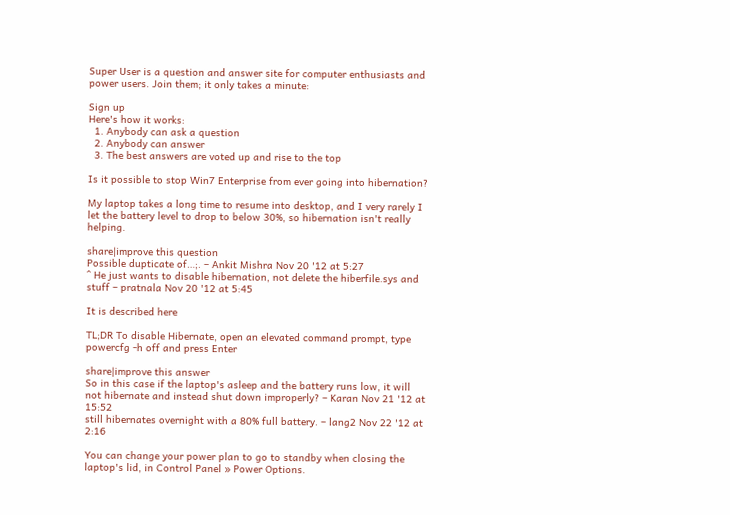Super User is a question and answer site for computer enthusiasts and power users. Join them; it only takes a minute:

Sign up
Here's how it works:
  1. Anybody can ask a question
  2. Anybody can answer
  3. The best answers are voted up and rise to the top

Is it possible to stop Win7 Enterprise from ever going into hibernation?

My laptop takes a long time to resume into desktop, and I very rarely I let the battery level to drop to below 30%, so hibernation isn't really helping.

share|improve this question
Possible dupticate of…;. – Ankit Mishra Nov 20 '12 at 5:27
^ He just wants to disable hibernation, not delete the hiberfile.sys and stuff – pratnala Nov 20 '12 at 5:45

It is described here

TL;DR To disable Hibernate, open an elevated command prompt, type powercfg -h off and press Enter

share|improve this answer
So in this case if the laptop's asleep and the battery runs low, it will not hibernate and instead shut down improperly? – Karan Nov 21 '12 at 15:52
still hibernates overnight with a 80% full battery. – lang2 Nov 22 '12 at 2:16

You can change your power plan to go to standby when closing the laptop's lid, in Control Panel » Power Options.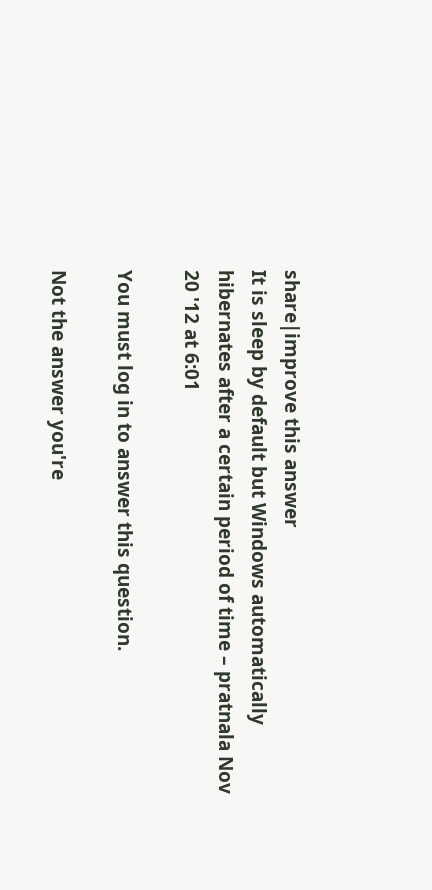share|improve this answer
It is sleep by default but Windows automatically hibernates after a certain period of time – pratnala Nov 20 '12 at 6:01

You must log in to answer this question.

Not the answer you're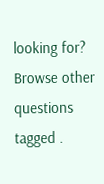looking for? Browse other questions tagged .